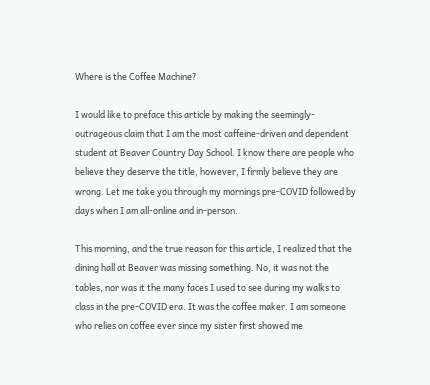Where is the Coffee Machine?

I would like to preface this article by making the seemingly-outrageous claim that I am the most caffeine-driven and dependent student at Beaver Country Day School. I know there are people who believe they deserve the title, however, I firmly believe they are wrong. Let me take you through my mornings pre-COVID followed by days when I am all-online and in-person.

This morning, and the true reason for this article, I realized that the dining hall at Beaver was missing something. No, it was not the tables, nor was it the many faces I used to see during my walks to class in the pre-COVID era. It was the coffee maker. I am someone who relies on coffee ever since my sister first showed me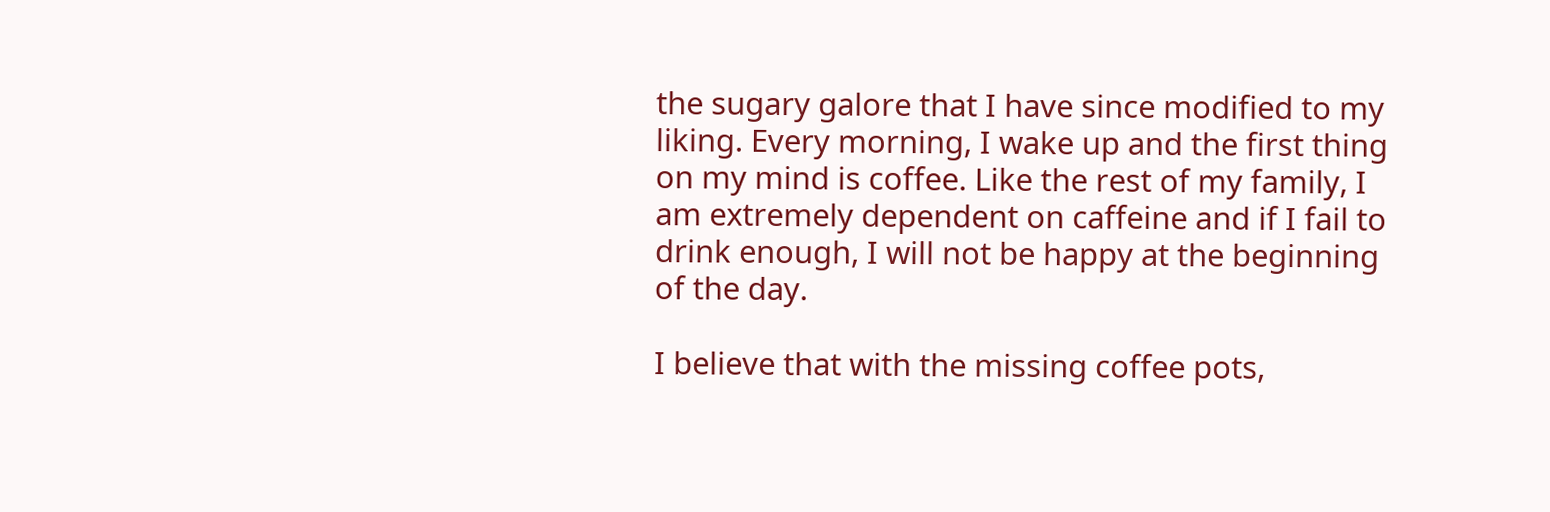the sugary galore that I have since modified to my liking. Every morning, I wake up and the first thing on my mind is coffee. Like the rest of my family, I am extremely dependent on caffeine and if I fail to drink enough, I will not be happy at the beginning of the day.

I believe that with the missing coffee pots,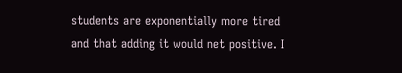students are exponentially more tired and that adding it would net positive. I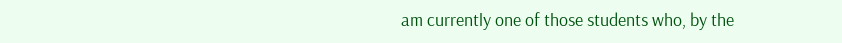am currently one of those students who, by the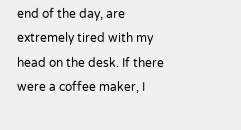end of the day, are extremely tired with my head on the desk. If there were a coffee maker, I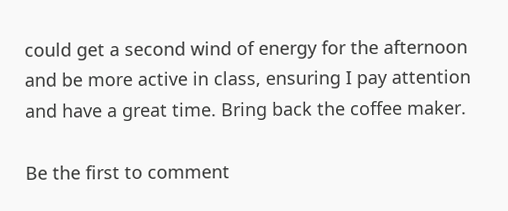could get a second wind of energy for the afternoon and be more active in class, ensuring I pay attention and have a great time. Bring back the coffee maker.

Be the first to comment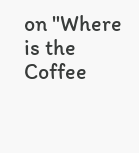on "Where is the Coffee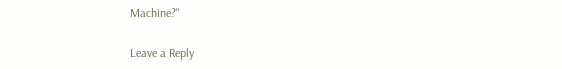Machine?"

Leave a Reply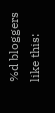%d bloggers like this: